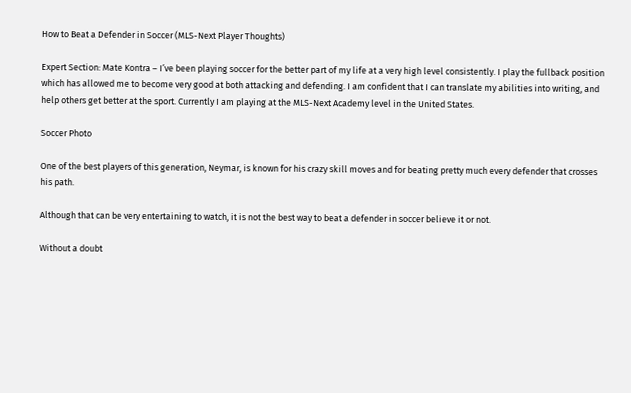How to Beat a Defender in Soccer (MLS-Next Player Thoughts)

Expert Section: Mate Kontra – I’ve been playing soccer for the better part of my life at a very high level consistently. I play the fullback position which has allowed me to become very good at both attacking and defending. I am confident that I can translate my abilities into writing, and help others get better at the sport. Currently I am playing at the MLS-Next Academy level in the United States.

Soccer Photo

One of the best players of this generation, Neymar, is known for his crazy skill moves and for beating pretty much every defender that crosses his path.

Although that can be very entertaining to watch, it is not the best way to beat a defender in soccer believe it or not.

Without a doubt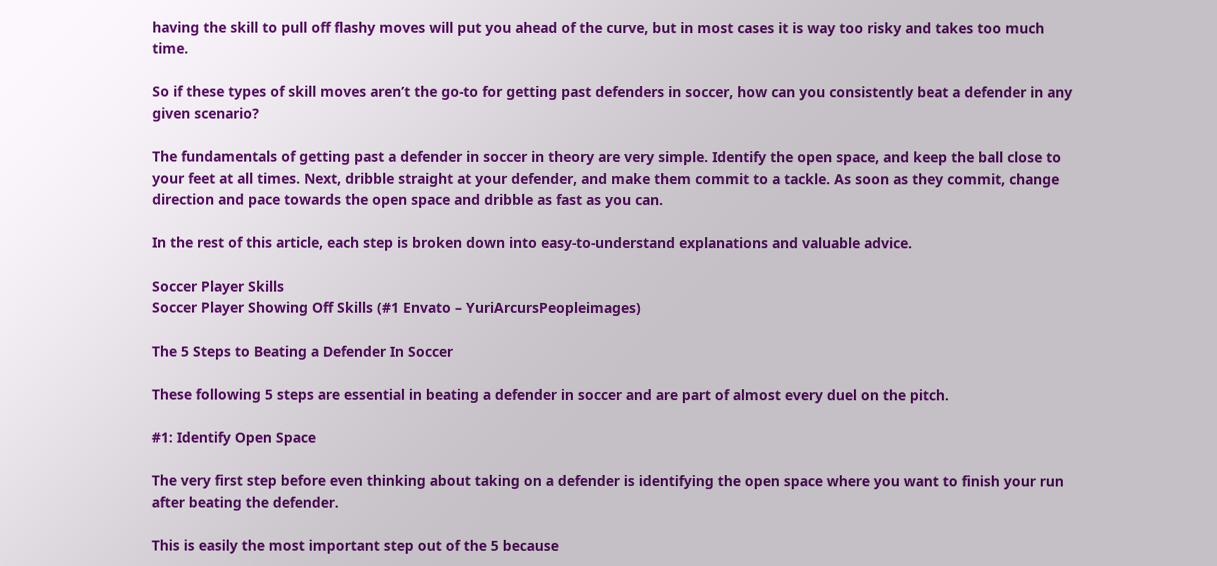having the skill to pull off flashy moves will put you ahead of the curve, but in most cases it is way too risky and takes too much time.

So if these types of skill moves aren’t the go-to for getting past defenders in soccer, how can you consistently beat a defender in any given scenario?

The fundamentals of getting past a defender in soccer in theory are very simple. Identify the open space, and keep the ball close to your feet at all times. Next, dribble straight at your defender, and make them commit to a tackle. As soon as they commit, change direction and pace towards the open space and dribble as fast as you can.

In the rest of this article, each step is broken down into easy-to-understand explanations and valuable advice.

Soccer Player Skills
Soccer Player Showing Off Skills (#1 Envato – YuriArcursPeopleimages)

The 5 Steps to Beating a Defender In Soccer

These following 5 steps are essential in beating a defender in soccer and are part of almost every duel on the pitch.

#1: Identify Open Space

The very first step before even thinking about taking on a defender is identifying the open space where you want to finish your run after beating the defender.

This is easily the most important step out of the 5 because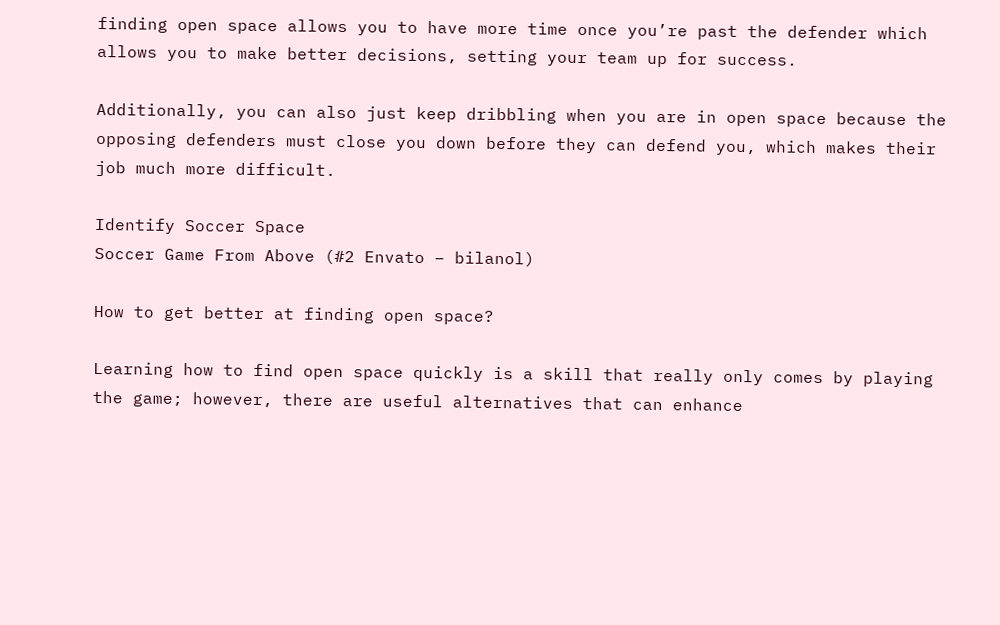finding open space allows you to have more time once you’re past the defender which allows you to make better decisions, setting your team up for success.

Additionally, you can also just keep dribbling when you are in open space because the opposing defenders must close you down before they can defend you, which makes their job much more difficult.

Identify Soccer Space
Soccer Game From Above (#2 Envato – bilanol)

How to get better at finding open space?

Learning how to find open space quickly is a skill that really only comes by playing the game; however, there are useful alternatives that can enhance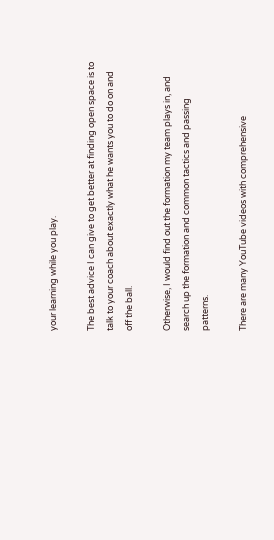your learning while you play.

The best advice I can give to get better at finding open space is to talk to your coach about exactly what he wants you to do on and off the ball.

Otherwise, I would find out the formation my team plays in, and search up the formation and common tactics and passing patterns.

There are many YouTube videos with comprehensive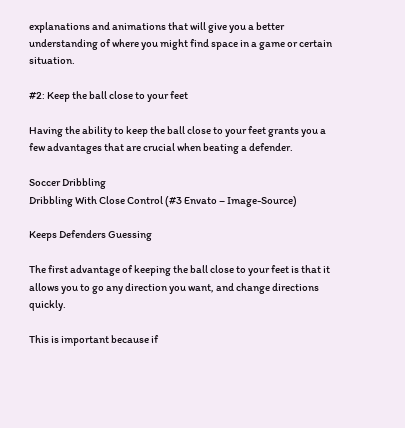explanations and animations that will give you a better understanding of where you might find space in a game or certain situation.

#2: Keep the ball close to your feet

Having the ability to keep the ball close to your feet grants you a few advantages that are crucial when beating a defender.

Soccer Dribbling
Dribbling With Close Control (#3 Envato – Image-Source)

Keeps Defenders Guessing

The first advantage of keeping the ball close to your feet is that it allows you to go any direction you want, and change directions quickly.

This is important because if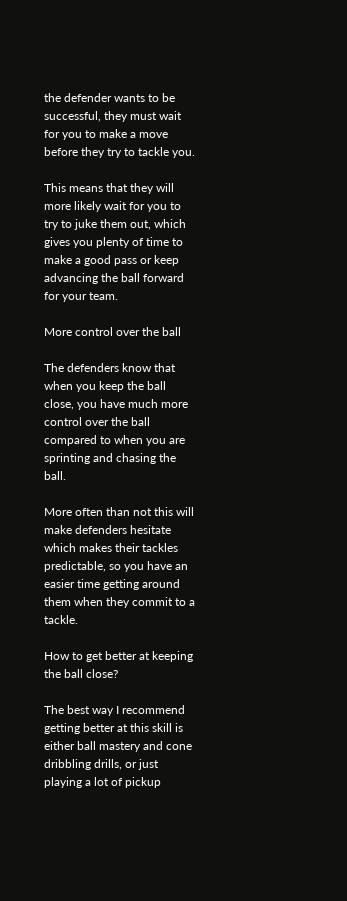the defender wants to be successful, they must wait for you to make a move before they try to tackle you.

This means that they will more likely wait for you to try to juke them out, which gives you plenty of time to make a good pass or keep advancing the ball forward for your team.

More control over the ball

The defenders know that when you keep the ball close, you have much more control over the ball compared to when you are sprinting and chasing the ball.

More often than not this will make defenders hesitate which makes their tackles predictable, so you have an easier time getting around them when they commit to a tackle.

How to get better at keeping the ball close?

The best way I recommend getting better at this skill is either ball mastery and cone dribbling drills, or just playing a lot of pickup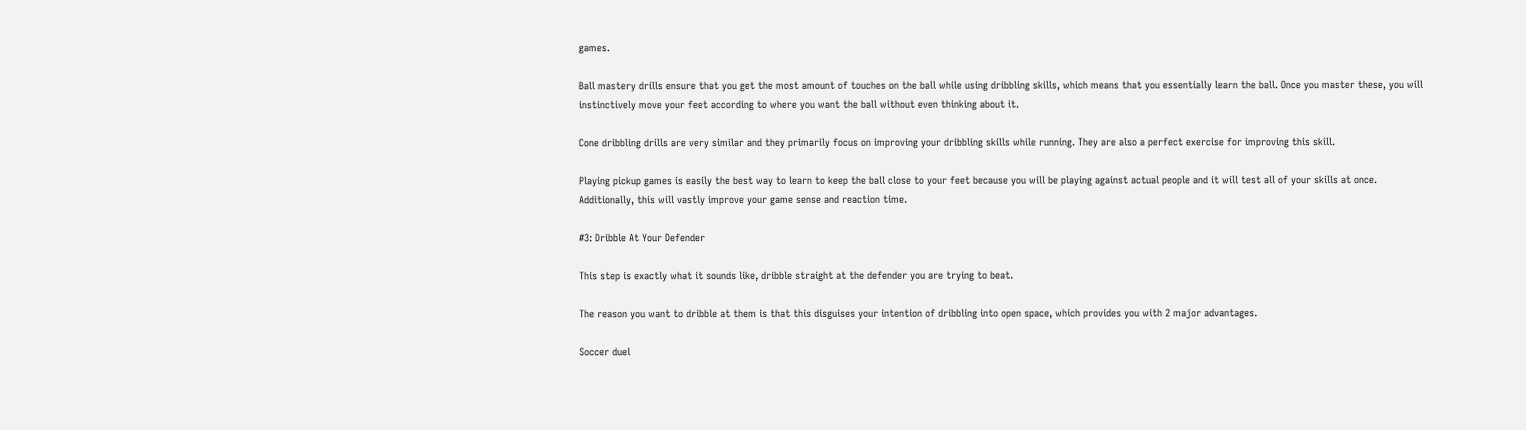games.

Ball mastery drills ensure that you get the most amount of touches on the ball while using dribbling skills, which means that you essentially learn the ball. Once you master these, you will instinctively move your feet according to where you want the ball without even thinking about it.

Cone dribbling drills are very similar and they primarily focus on improving your dribbling skills while running. They are also a perfect exercise for improving this skill.

Playing pickup games is easily the best way to learn to keep the ball close to your feet because you will be playing against actual people and it will test all of your skills at once. Additionally, this will vastly improve your game sense and reaction time.

#3: Dribble At Your Defender

This step is exactly what it sounds like, dribble straight at the defender you are trying to beat.

The reason you want to dribble at them is that this disguises your intention of dribbling into open space, which provides you with 2 major advantages.

Soccer duel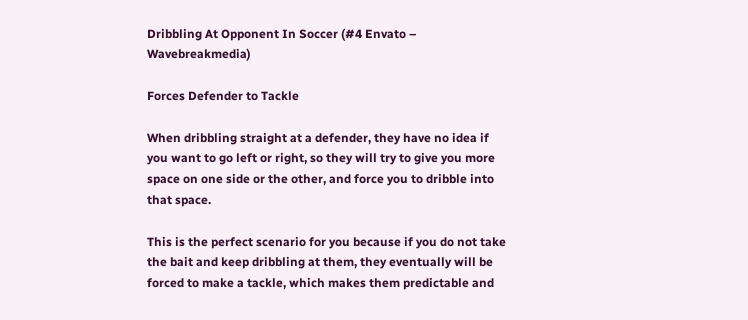Dribbling At Opponent In Soccer (#4 Envato – Wavebreakmedia)

Forces Defender to Tackle

When dribbling straight at a defender, they have no idea if you want to go left or right, so they will try to give you more space on one side or the other, and force you to dribble into that space.

This is the perfect scenario for you because if you do not take the bait and keep dribbling at them, they eventually will be forced to make a tackle, which makes them predictable and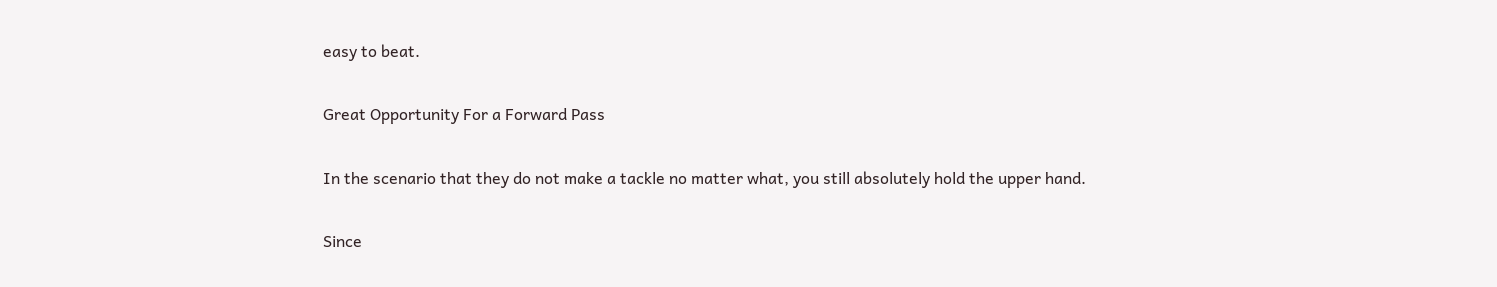easy to beat.

Great Opportunity For a Forward Pass

In the scenario that they do not make a tackle no matter what, you still absolutely hold the upper hand.

Since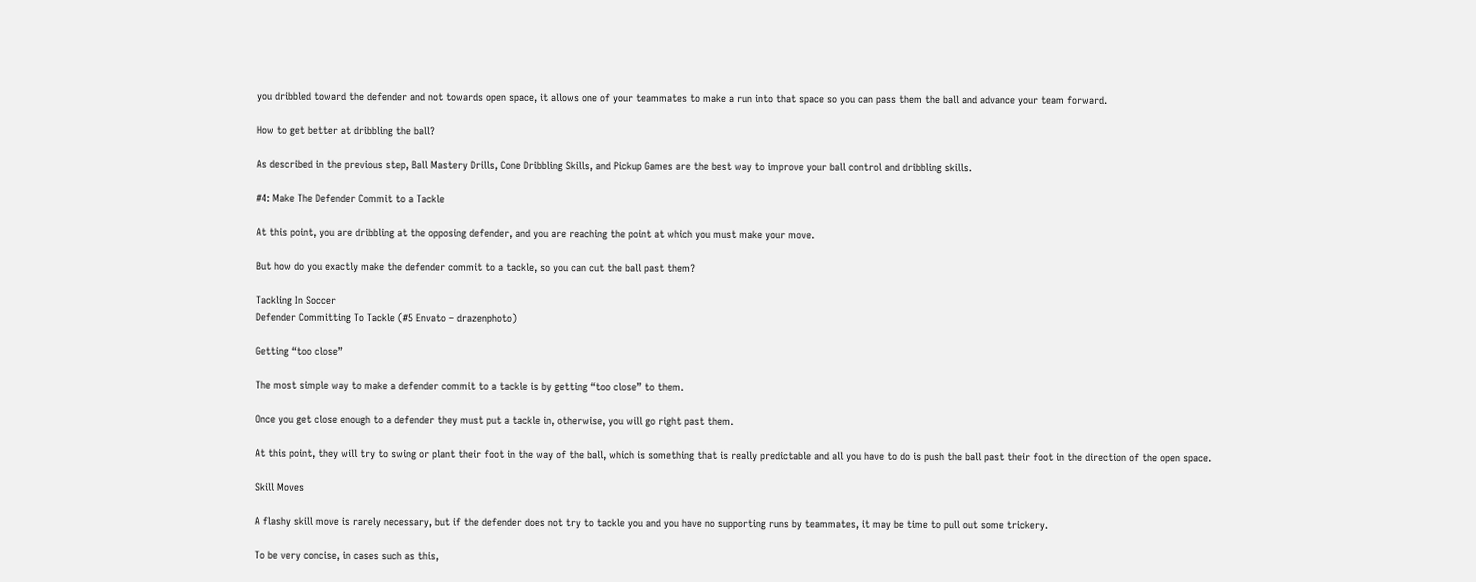you dribbled toward the defender and not towards open space, it allows one of your teammates to make a run into that space so you can pass them the ball and advance your team forward.

How to get better at dribbling the ball?

As described in the previous step, Ball Mastery Drills, Cone Dribbling Skills, and Pickup Games are the best way to improve your ball control and dribbling skills.

#4: Make The Defender Commit to a Tackle

At this point, you are dribbling at the opposing defender, and you are reaching the point at which you must make your move.

But how do you exactly make the defender commit to a tackle, so you can cut the ball past them?

Tackling In Soccer
Defender Committing To Tackle (#5 Envato – drazenphoto)

Getting “too close”

The most simple way to make a defender commit to a tackle is by getting “too close” to them.

Once you get close enough to a defender they must put a tackle in, otherwise, you will go right past them.

At this point, they will try to swing or plant their foot in the way of the ball, which is something that is really predictable and all you have to do is push the ball past their foot in the direction of the open space.

Skill Moves

A flashy skill move is rarely necessary, but if the defender does not try to tackle you and you have no supporting runs by teammates, it may be time to pull out some trickery.

To be very concise, in cases such as this,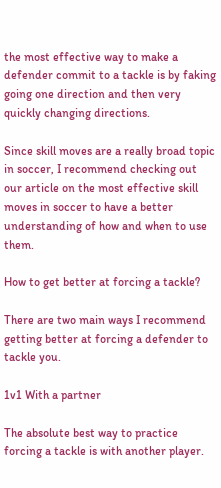the most effective way to make a defender commit to a tackle is by faking going one direction and then very quickly changing directions.

Since skill moves are a really broad topic in soccer, I recommend checking out our article on the most effective skill moves in soccer to have a better understanding of how and when to use them.

How to get better at forcing a tackle?

There are two main ways I recommend getting better at forcing a defender to tackle you.

1v1 With a partner

The absolute best way to practice forcing a tackle is with another player.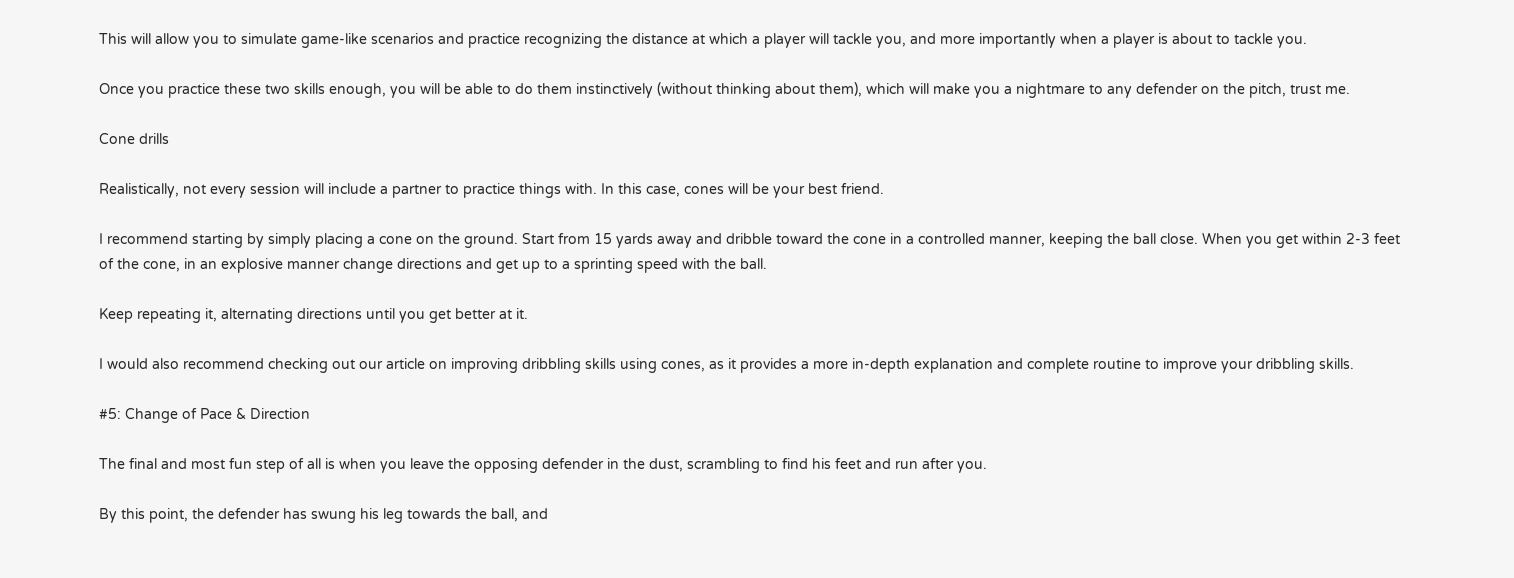This will allow you to simulate game-like scenarios and practice recognizing the distance at which a player will tackle you, and more importantly when a player is about to tackle you.

Once you practice these two skills enough, you will be able to do them instinctively (without thinking about them), which will make you a nightmare to any defender on the pitch, trust me.

Cone drills

Realistically, not every session will include a partner to practice things with. In this case, cones will be your best friend.

I recommend starting by simply placing a cone on the ground. Start from 15 yards away and dribble toward the cone in a controlled manner, keeping the ball close. When you get within 2-3 feet of the cone, in an explosive manner change directions and get up to a sprinting speed with the ball.

Keep repeating it, alternating directions until you get better at it.

I would also recommend checking out our article on improving dribbling skills using cones, as it provides a more in-depth explanation and complete routine to improve your dribbling skills.

#5: Change of Pace & Direction

The final and most fun step of all is when you leave the opposing defender in the dust, scrambling to find his feet and run after you.

By this point, the defender has swung his leg towards the ball, and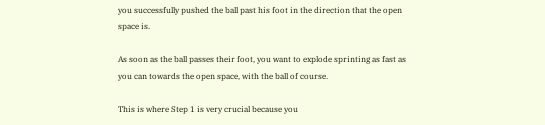you successfully pushed the ball past his foot in the direction that the open space is.

As soon as the ball passes their foot, you want to explode sprinting as fast as you can towards the open space, with the ball of course.

This is where Step 1 is very crucial because you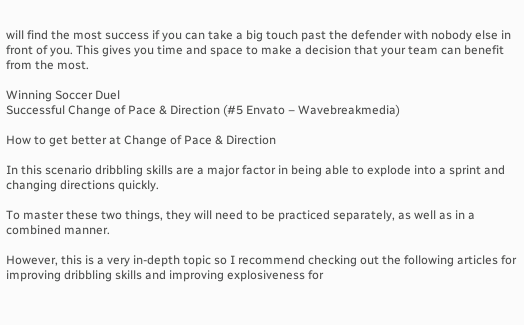will find the most success if you can take a big touch past the defender with nobody else in front of you. This gives you time and space to make a decision that your team can benefit from the most.

Winning Soccer Duel
Successful Change of Pace & Direction (#5 Envato – Wavebreakmedia)

How to get better at Change of Pace & Direction

In this scenario dribbling skills are a major factor in being able to explode into a sprint and changing directions quickly.

To master these two things, they will need to be practiced separately, as well as in a combined manner.

However, this is a very in-depth topic so I recommend checking out the following articles for improving dribbling skills and improving explosiveness for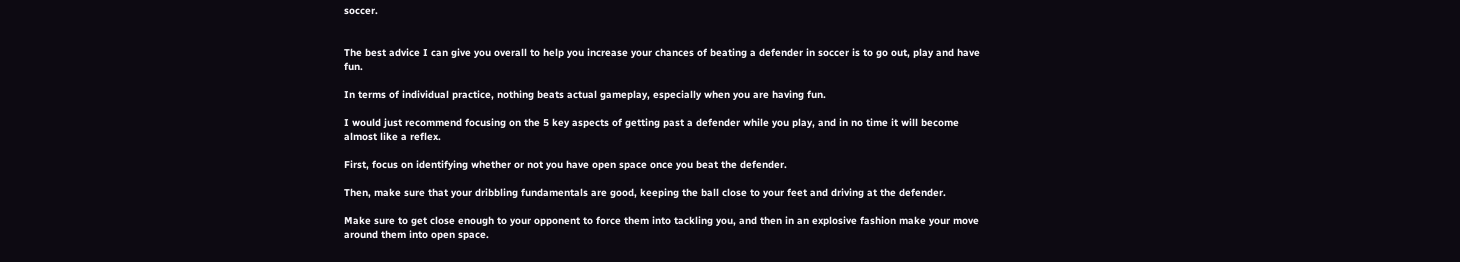soccer.


The best advice I can give you overall to help you increase your chances of beating a defender in soccer is to go out, play and have fun.

In terms of individual practice, nothing beats actual gameplay, especially when you are having fun.

I would just recommend focusing on the 5 key aspects of getting past a defender while you play, and in no time it will become almost like a reflex.

First, focus on identifying whether or not you have open space once you beat the defender.

Then, make sure that your dribbling fundamentals are good, keeping the ball close to your feet and driving at the defender.

Make sure to get close enough to your opponent to force them into tackling you, and then in an explosive fashion make your move around them into open space.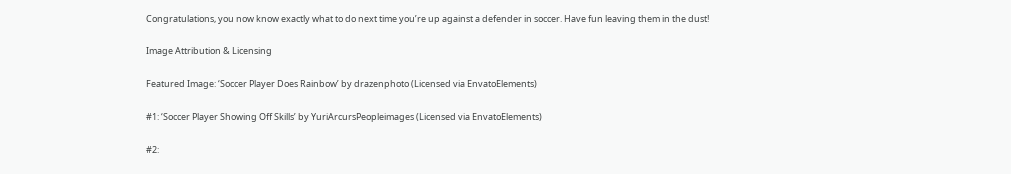Congratulations, you now know exactly what to do next time you’re up against a defender in soccer. Have fun leaving them in the dust!

Image Attribution & Licensing

Featured Image: ‘Soccer Player Does Rainbow’ by drazenphoto (Licensed via EnvatoElements)

#1: ‘Soccer Player Showing Off Skills’ by YuriArcursPeopleimages (Licensed via EnvatoElements)

#2: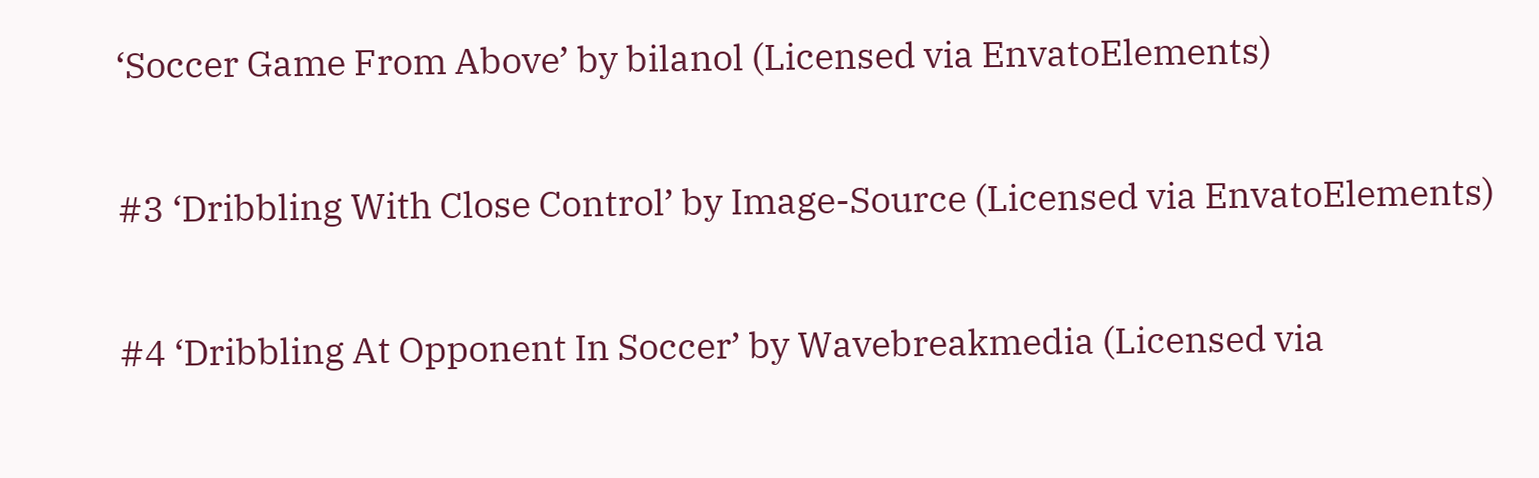‘Soccer Game From Above’ by bilanol (Licensed via EnvatoElements)

#3 ‘Dribbling With Close Control’ by Image-Source (Licensed via EnvatoElements)

#4 ‘Dribbling At Opponent In Soccer’ by Wavebreakmedia (Licensed via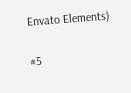Envato Elements)

#5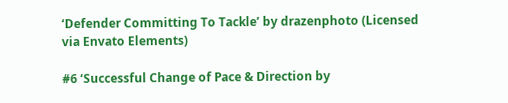‘Defender Committing To Tackle’ by drazenphoto (Licensed via Envato Elements)

#6 ‘Successful Change of Pace & Direction by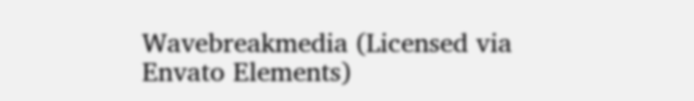Wavebreakmedia (Licensed via Envato Elements)